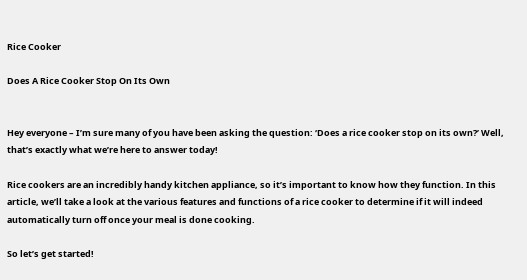Rice Cooker

Does A Rice Cooker Stop On Its Own


Hey everyone – I’m sure many of you have been asking the question: ‘Does a rice cooker stop on its own?’ Well, that’s exactly what we’re here to answer today!

Rice cookers are an incredibly handy kitchen appliance, so it’s important to know how they function. In this article, we’ll take a look at the various features and functions of a rice cooker to determine if it will indeed automatically turn off once your meal is done cooking.

So let’s get started!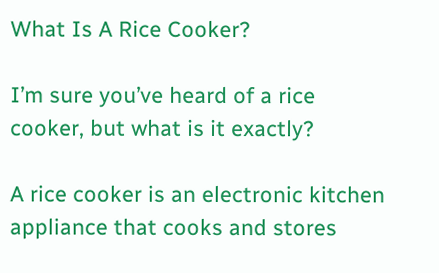What Is A Rice Cooker?

I’m sure you’ve heard of a rice cooker, but what is it exactly?

A rice cooker is an electronic kitchen appliance that cooks and stores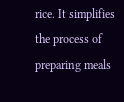rice. It simplifies the process of preparing meals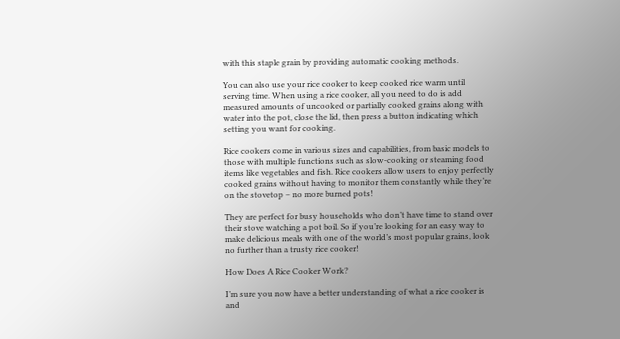with this staple grain by providing automatic cooking methods.

You can also use your rice cooker to keep cooked rice warm until serving time. When using a rice cooker, all you need to do is add measured amounts of uncooked or partially cooked grains along with water into the pot, close the lid, then press a button indicating which setting you want for cooking.

Rice cookers come in various sizes and capabilities, from basic models to those with multiple functions such as slow-cooking or steaming food items like vegetables and fish. Rice cookers allow users to enjoy perfectly cooked grains without having to monitor them constantly while they’re on the stovetop – no more burned pots!

They are perfect for busy households who don’t have time to stand over their stove watching a pot boil. So if you’re looking for an easy way to make delicious meals with one of the world’s most popular grains, look no further than a trusty rice cooker!

How Does A Rice Cooker Work?

I’m sure you now have a better understanding of what a rice cooker is and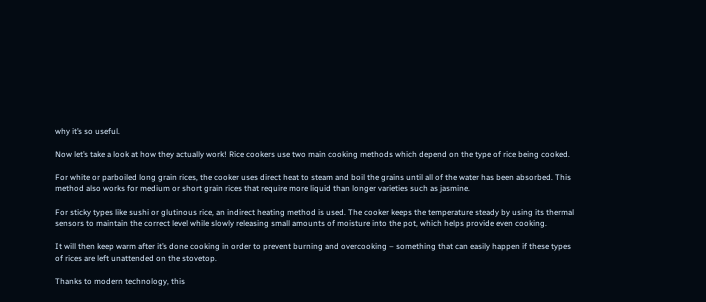why it’s so useful.

Now let’s take a look at how they actually work! Rice cookers use two main cooking methods which depend on the type of rice being cooked.

For white or parboiled long grain rices, the cooker uses direct heat to steam and boil the grains until all of the water has been absorbed. This method also works for medium or short grain rices that require more liquid than longer varieties such as jasmine.

For sticky types like sushi or glutinous rice, an indirect heating method is used. The cooker keeps the temperature steady by using its thermal sensors to maintain the correct level while slowly releasing small amounts of moisture into the pot, which helps provide even cooking.

It will then keep warm after it’s done cooking in order to prevent burning and overcooking – something that can easily happen if these types of rices are left unattended on the stovetop.

Thanks to modern technology, this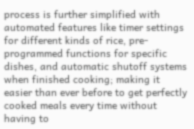process is further simplified with automated features like timer settings for different kinds of rice, pre-programmed functions for specific dishes, and automatic shutoff systems when finished cooking; making it easier than ever before to get perfectly cooked meals every time without having to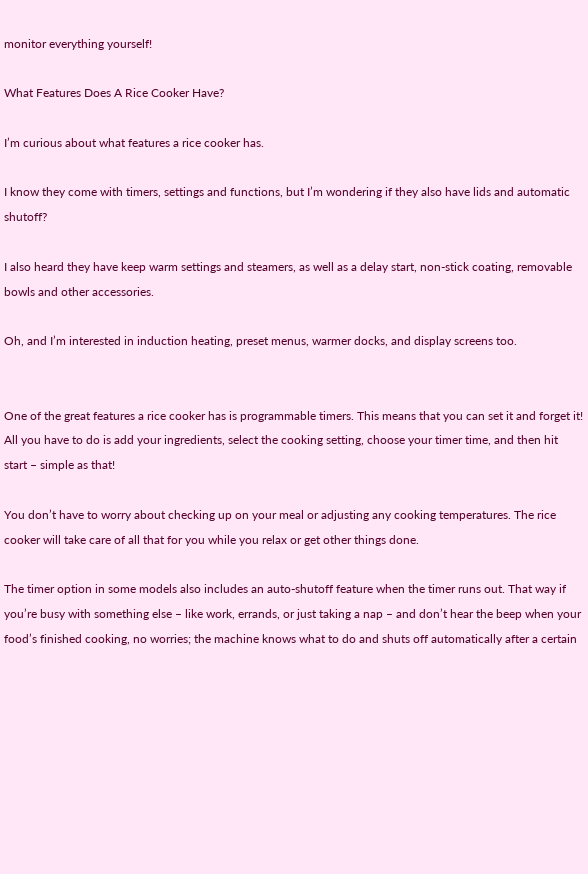monitor everything yourself!

What Features Does A Rice Cooker Have?

I’m curious about what features a rice cooker has.

I know they come with timers, settings and functions, but I’m wondering if they also have lids and automatic shutoff?

I also heard they have keep warm settings and steamers, as well as a delay start, non-stick coating, removable bowls and other accessories.

Oh, and I’m interested in induction heating, preset menus, warmer docks, and display screens too.


One of the great features a rice cooker has is programmable timers. This means that you can set it and forget it! All you have to do is add your ingredients, select the cooking setting, choose your timer time, and then hit start – simple as that!

You don’t have to worry about checking up on your meal or adjusting any cooking temperatures. The rice cooker will take care of all that for you while you relax or get other things done.

The timer option in some models also includes an auto-shutoff feature when the timer runs out. That way if you’re busy with something else – like work, errands, or just taking a nap – and don’t hear the beep when your food’s finished cooking, no worries; the machine knows what to do and shuts off automatically after a certain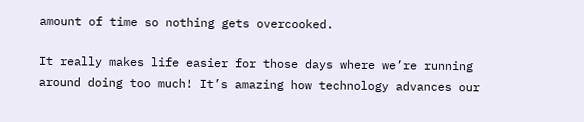amount of time so nothing gets overcooked.

It really makes life easier for those days where we’re running around doing too much! It’s amazing how technology advances our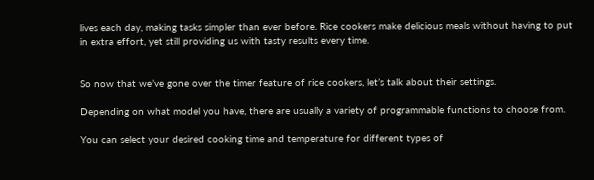lives each day, making tasks simpler than ever before. Rice cookers make delicious meals without having to put in extra effort, yet still providing us with tasty results every time.


So now that we’ve gone over the timer feature of rice cookers, let’s talk about their settings.

Depending on what model you have, there are usually a variety of programmable functions to choose from.

You can select your desired cooking time and temperature for different types of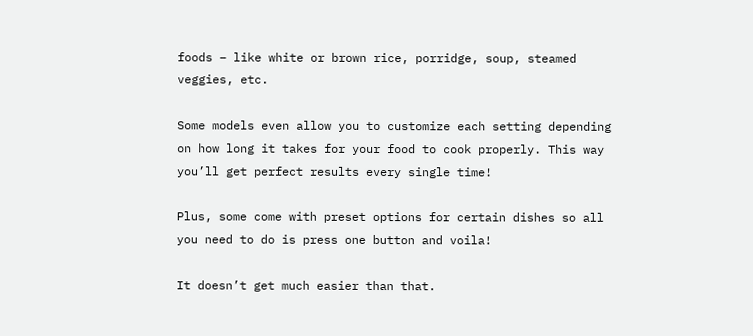foods – like white or brown rice, porridge, soup, steamed veggies, etc.

Some models even allow you to customize each setting depending on how long it takes for your food to cook properly. This way you’ll get perfect results every single time!

Plus, some come with preset options for certain dishes so all you need to do is press one button and voila!

It doesn’t get much easier than that.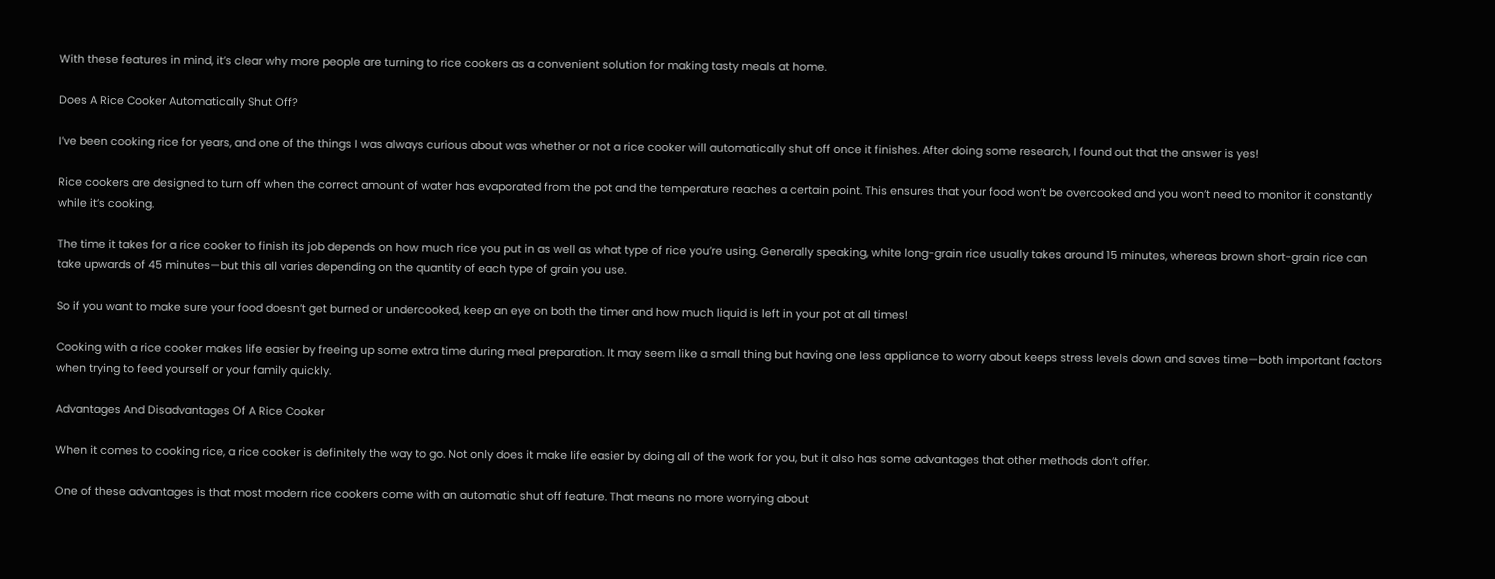With these features in mind, it’s clear why more people are turning to rice cookers as a convenient solution for making tasty meals at home.

Does A Rice Cooker Automatically Shut Off?

I’ve been cooking rice for years, and one of the things I was always curious about was whether or not a rice cooker will automatically shut off once it finishes. After doing some research, I found out that the answer is yes!

Rice cookers are designed to turn off when the correct amount of water has evaporated from the pot and the temperature reaches a certain point. This ensures that your food won’t be overcooked and you won’t need to monitor it constantly while it’s cooking.

The time it takes for a rice cooker to finish its job depends on how much rice you put in as well as what type of rice you’re using. Generally speaking, white long-grain rice usually takes around 15 minutes, whereas brown short-grain rice can take upwards of 45 minutes—but this all varies depending on the quantity of each type of grain you use.

So if you want to make sure your food doesn’t get burned or undercooked, keep an eye on both the timer and how much liquid is left in your pot at all times!

Cooking with a rice cooker makes life easier by freeing up some extra time during meal preparation. It may seem like a small thing but having one less appliance to worry about keeps stress levels down and saves time—both important factors when trying to feed yourself or your family quickly.

Advantages And Disadvantages Of A Rice Cooker

When it comes to cooking rice, a rice cooker is definitely the way to go. Not only does it make life easier by doing all of the work for you, but it also has some advantages that other methods don’t offer.

One of these advantages is that most modern rice cookers come with an automatic shut off feature. That means no more worrying about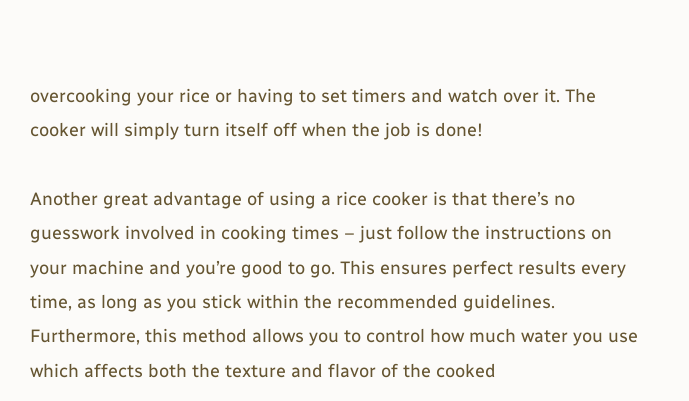overcooking your rice or having to set timers and watch over it. The cooker will simply turn itself off when the job is done!

Another great advantage of using a rice cooker is that there’s no guesswork involved in cooking times – just follow the instructions on your machine and you’re good to go. This ensures perfect results every time, as long as you stick within the recommended guidelines. Furthermore, this method allows you to control how much water you use which affects both the texture and flavor of the cooked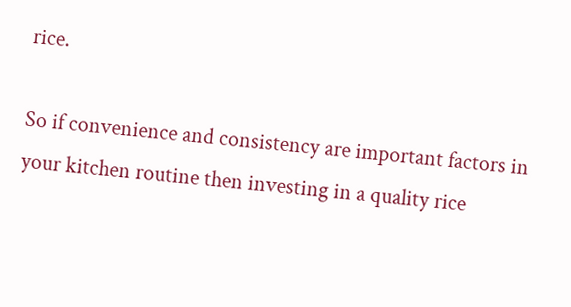rice.

So if convenience and consistency are important factors in your kitchen routine then investing in a quality rice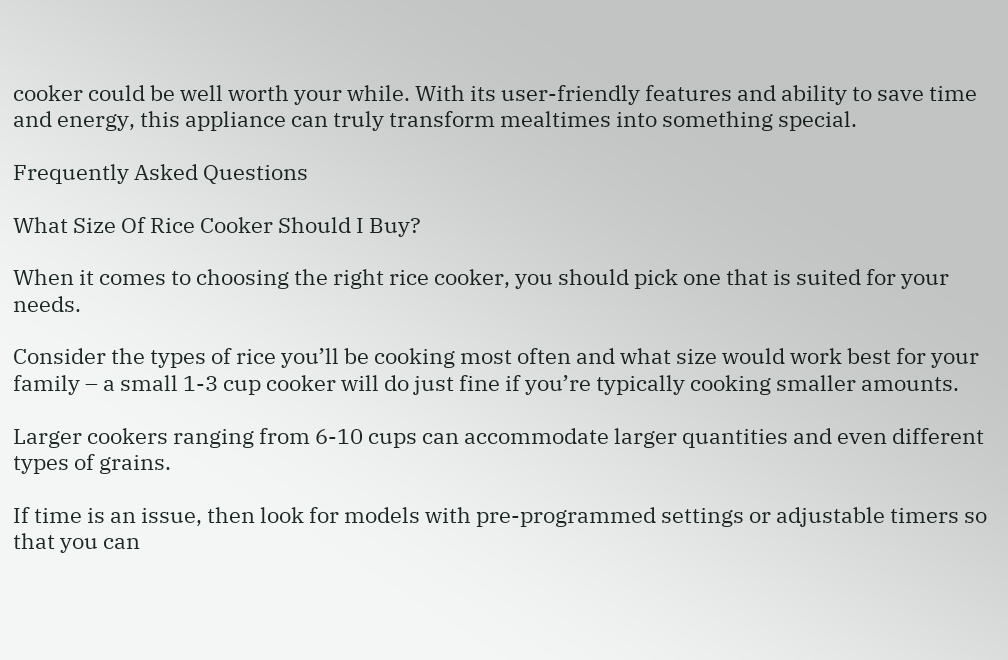cooker could be well worth your while. With its user-friendly features and ability to save time and energy, this appliance can truly transform mealtimes into something special.

Frequently Asked Questions

What Size Of Rice Cooker Should I Buy?

When it comes to choosing the right rice cooker, you should pick one that is suited for your needs.

Consider the types of rice you’ll be cooking most often and what size would work best for your family – a small 1-3 cup cooker will do just fine if you’re typically cooking smaller amounts.

Larger cookers ranging from 6-10 cups can accommodate larger quantities and even different types of grains.

If time is an issue, then look for models with pre-programmed settings or adjustable timers so that you can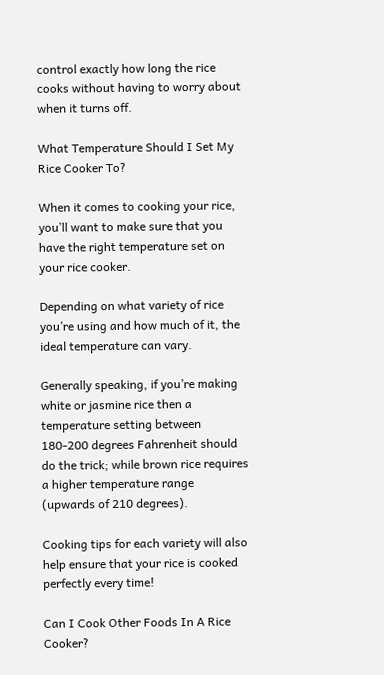control exactly how long the rice cooks without having to worry about when it turns off.

What Temperature Should I Set My Rice Cooker To?

When it comes to cooking your rice, you’ll want to make sure that you have the right temperature set on your rice cooker.

Depending on what variety of rice you’re using and how much of it, the ideal temperature can vary.

Generally speaking, if you’re making white or jasmine rice then a temperature setting between 180-200 degrees Fahrenheit should do the trick; while brown rice requires a higher temperature range (upwards of 210 degrees).

Cooking tips for each variety will also help ensure that your rice is cooked perfectly every time!

Can I Cook Other Foods In A Rice Cooker?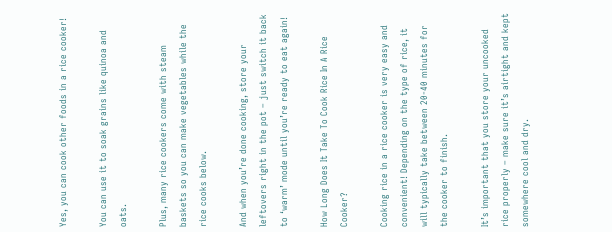Yes, you can cook other foods in a rice cooker!

You can use it to soak grains like quinoa and oats.

Plus, many rice cookers come with steam baskets so you can make vegetables while the rice cooks below.

And when you’re done cooking, store your leftovers right in the pot – just switch it back to ‘warm’ mode until you’re ready to eat again!

How Long Does It Take To Cook Rice In A Rice Cooker?

Cooking rice in a rice cooker is very easy and convenient! Depending on the type of rice, it will typically take between 20-40 minutes for the cooker to finish.

It’s important that you store your uncooked rice properly – make sure it’s airtight and kept somewhere cool and dry.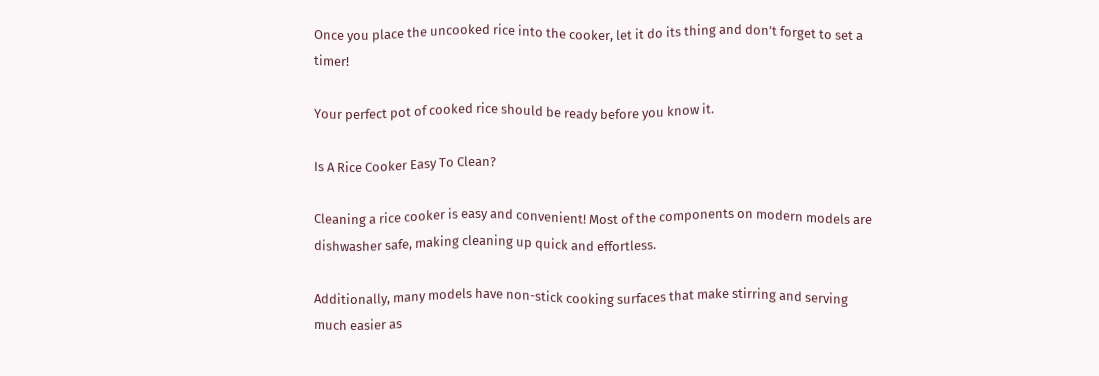Once you place the uncooked rice into the cooker, let it do its thing and don’t forget to set a timer!

Your perfect pot of cooked rice should be ready before you know it.

Is A Rice Cooker Easy To Clean?

Cleaning a rice cooker is easy and convenient! Most of the components on modern models are dishwasher safe, making cleaning up quick and effortless.

Additionally, many models have non-stick cooking surfaces that make stirring and serving much easier as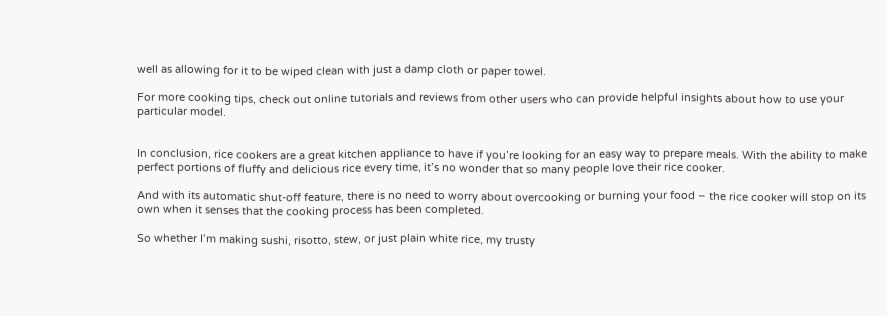well as allowing for it to be wiped clean with just a damp cloth or paper towel.

For more cooking tips, check out online tutorials and reviews from other users who can provide helpful insights about how to use your particular model.


In conclusion, rice cookers are a great kitchen appliance to have if you’re looking for an easy way to prepare meals. With the ability to make perfect portions of fluffy and delicious rice every time, it’s no wonder that so many people love their rice cooker.

And with its automatic shut-off feature, there is no need to worry about overcooking or burning your food – the rice cooker will stop on its own when it senses that the cooking process has been completed.

So whether I’m making sushi, risotto, stew, or just plain white rice, my trusty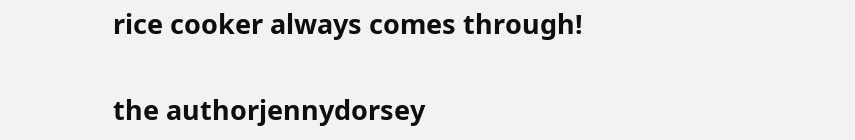rice cooker always comes through!

the authorjennydorsey